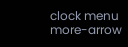clock menu more-arrow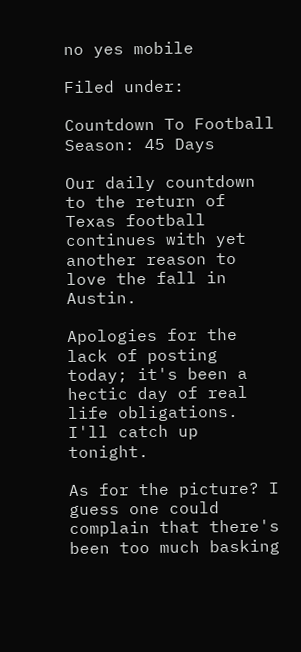no yes mobile

Filed under:

Countdown To Football Season: 45 Days

Our daily countdown to the return of Texas football continues with yet another reason to love the fall in Austin.

Apologies for the lack of posting today; it's been a hectic day of real life obligations. I'll catch up tonight.

As for the picture? I guess one could complain that there's been too much basking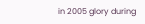in 2005 glory during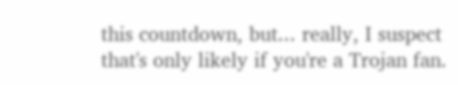this countdown, but... really, I suspect that's only likely if you're a Trojan fan.